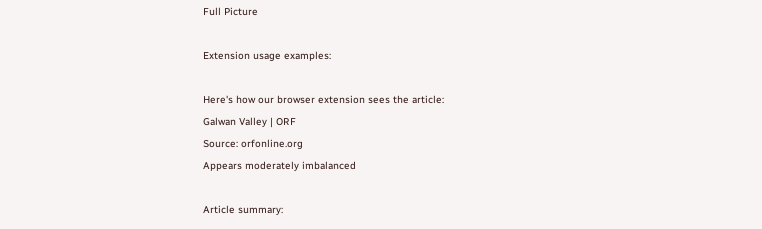Full Picture

Extension usage examples:

Here's how our browser extension sees the article:
Galwan Valley | ORF
Source: orfonline.org
Appears moderately imbalanced

Article summary: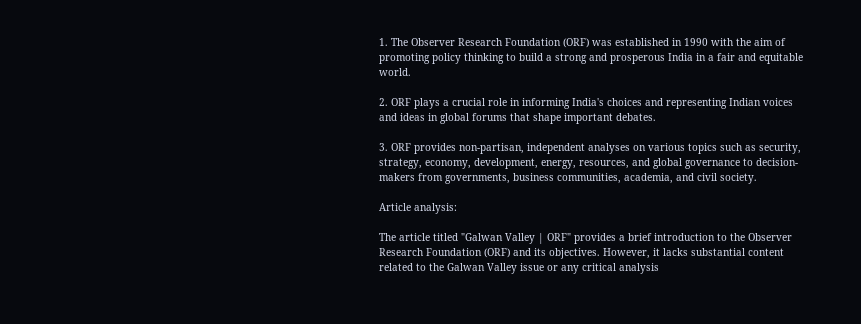1. The Observer Research Foundation (ORF) was established in 1990 with the aim of promoting policy thinking to build a strong and prosperous India in a fair and equitable world.

2. ORF plays a crucial role in informing India's choices and representing Indian voices and ideas in global forums that shape important debates.

3. ORF provides non-partisan, independent analyses on various topics such as security, strategy, economy, development, energy, resources, and global governance to decision-makers from governments, business communities, academia, and civil society.

Article analysis:

The article titled "Galwan Valley | ORF" provides a brief introduction to the Observer Research Foundation (ORF) and its objectives. However, it lacks substantial content related to the Galwan Valley issue or any critical analysis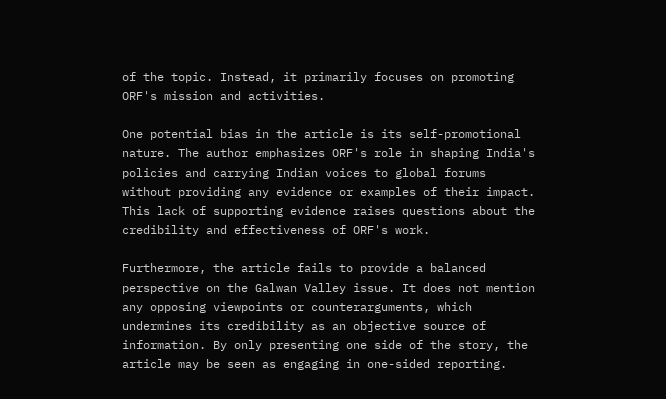of the topic. Instead, it primarily focuses on promoting ORF's mission and activities.

One potential bias in the article is its self-promotional nature. The author emphasizes ORF's role in shaping India's policies and carrying Indian voices to global forums without providing any evidence or examples of their impact. This lack of supporting evidence raises questions about the credibility and effectiveness of ORF's work.

Furthermore, the article fails to provide a balanced perspective on the Galwan Valley issue. It does not mention any opposing viewpoints or counterarguments, which undermines its credibility as an objective source of information. By only presenting one side of the story, the article may be seen as engaging in one-sided reporting.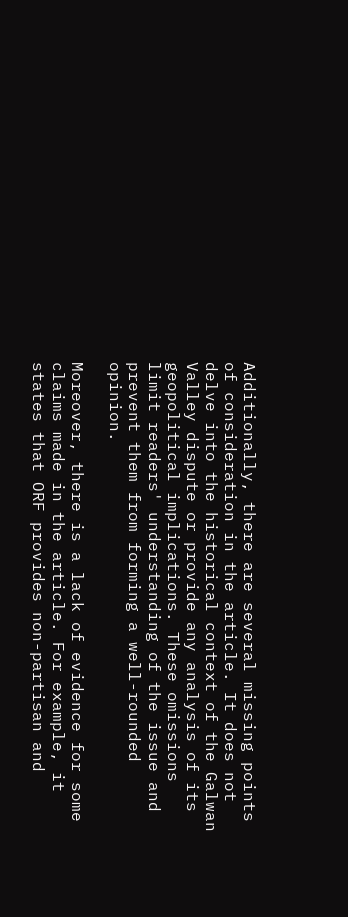Additionally, there are several missing points of consideration in the article. It does not delve into the historical context of the Galwan Valley dispute or provide any analysis of its geopolitical implications. These omissions limit readers' understanding of the issue and prevent them from forming a well-rounded opinion.

Moreover, there is a lack of evidence for some claims made in the article. For example, it states that ORF provides non-partisan and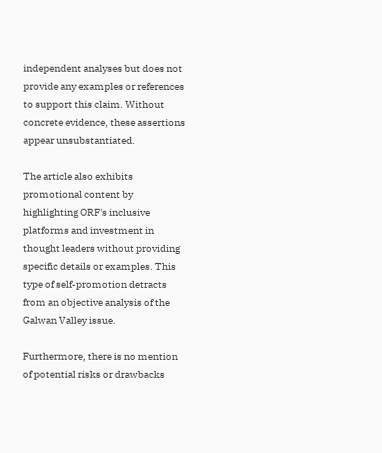independent analyses but does not provide any examples or references to support this claim. Without concrete evidence, these assertions appear unsubstantiated.

The article also exhibits promotional content by highlighting ORF's inclusive platforms and investment in thought leaders without providing specific details or examples. This type of self-promotion detracts from an objective analysis of the Galwan Valley issue.

Furthermore, there is no mention of potential risks or drawbacks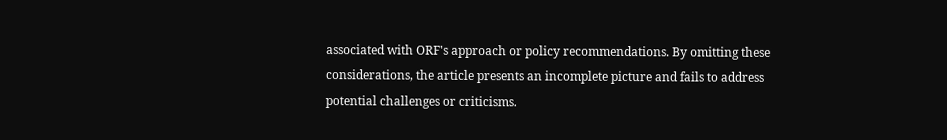associated with ORF's approach or policy recommendations. By omitting these considerations, the article presents an incomplete picture and fails to address potential challenges or criticisms.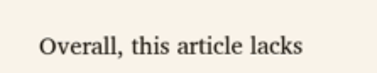Overall, this article lacks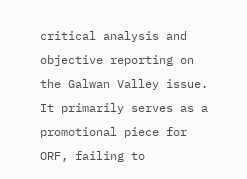critical analysis and objective reporting on the Galwan Valley issue. It primarily serves as a promotional piece for ORF, failing to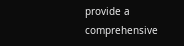provide a comprehensive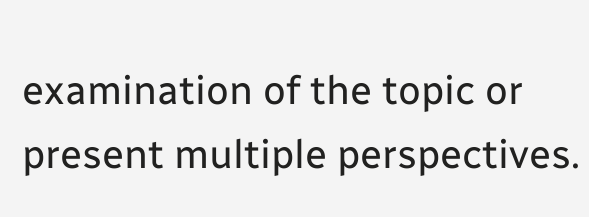examination of the topic or present multiple perspectives.